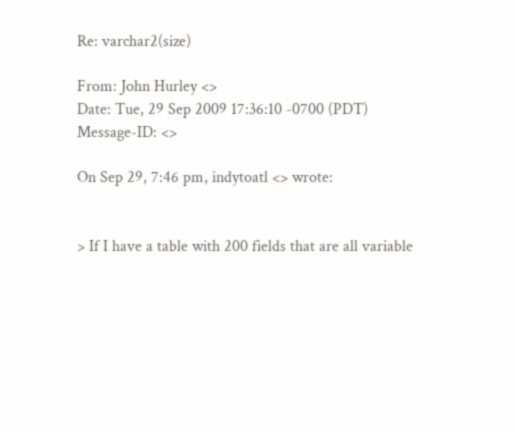Re: varchar2(size)

From: John Hurley <>
Date: Tue, 29 Sep 2009 17:36:10 -0700 (PDT)
Message-ID: <>

On Sep 29, 7:46 pm, indytoatl <> wrote:


> If I have a table with 200 fields that are all variable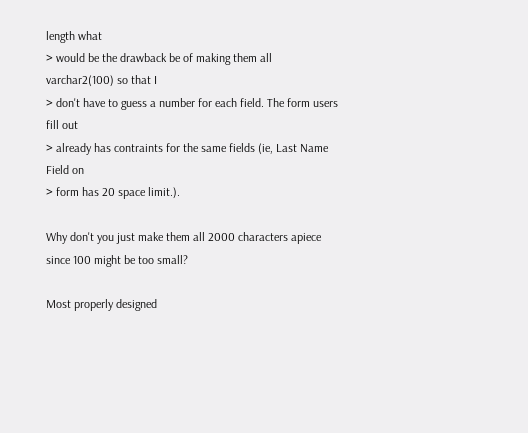length what
> would be the drawback be of making them all varchar2(100) so that I
> don't have to guess a number for each field. The form users fill out
> already has contraints for the same fields (ie, Last Name Field on
> form has 20 space limit.).

Why don't you just make them all 2000 characters apiece since 100 might be too small?

Most properly designed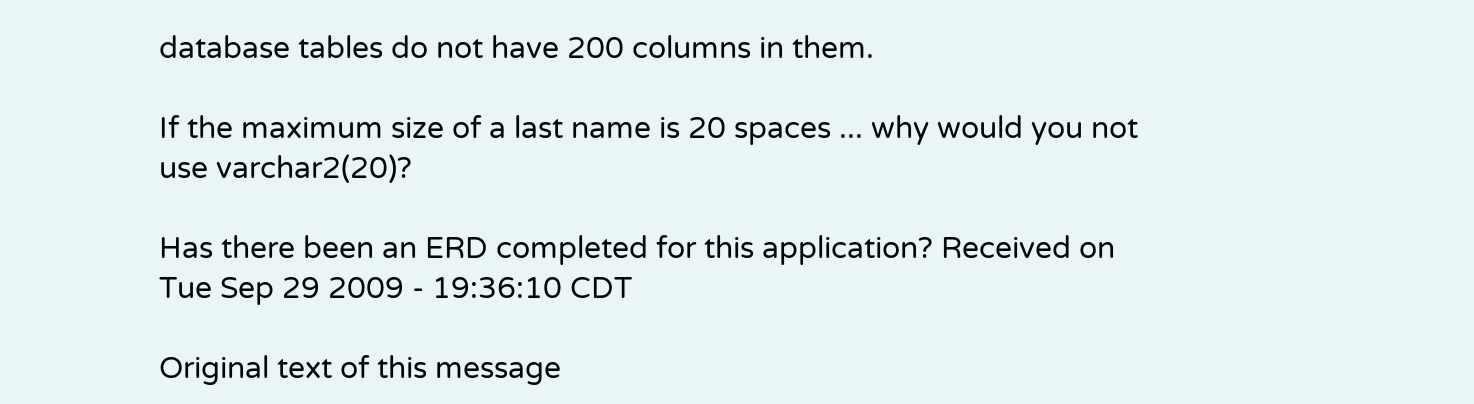database tables do not have 200 columns in them.

If the maximum size of a last name is 20 spaces ... why would you not use varchar2(20)?

Has there been an ERD completed for this application? Received on Tue Sep 29 2009 - 19:36:10 CDT

Original text of this message